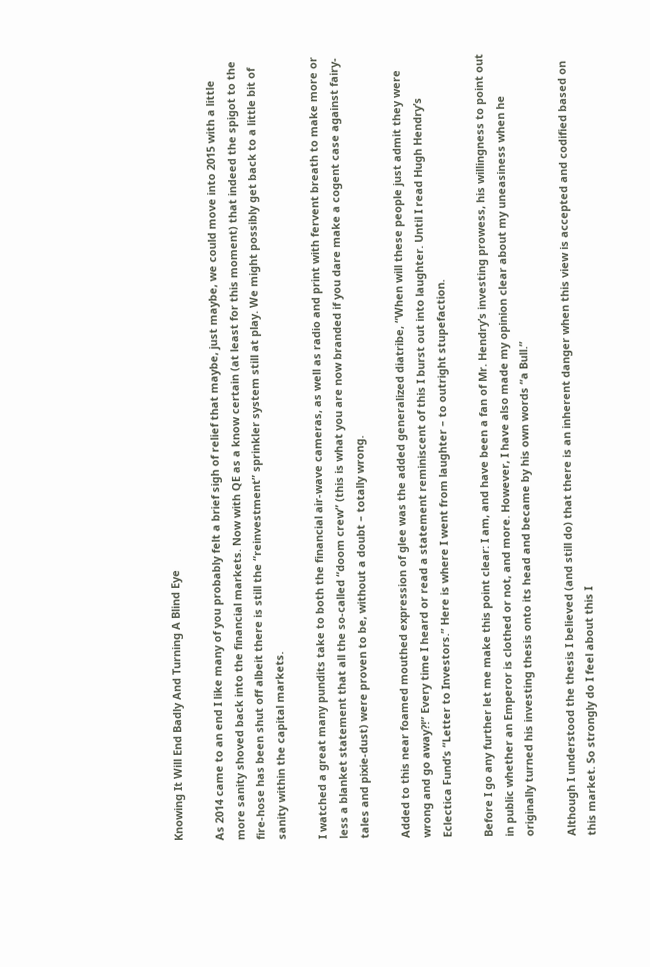Knowing It Will End Badly And Turning A Blind Eye

As 2014 came to an end I like many of you probably felt a brief sigh of relief that maybe, just maybe, we could move into 2015 with a little more sanity shoved back into the financial markets. Now with QE as a know certain (at least for this moment) that indeed the spigot to the fire-hose has been shut off albeit there is still the “reinvestment” sprinkler system still at play. We might possibly get back to a little bit of sanity within the capital markets.

I watched a great many pundits take to both the financial air-wave cameras, as well as radio and print with fervent breath to make more or less a blanket statement that all the so-called “doom crew” (this is what you are now branded if you dare make a cogent case against fairy-tales and pixie-dust) were proven to be, without a doubt – totally wrong.

Added to this near foamed mouthed expression of glee was the added generalized diatribe, “When will these people just admit they were wrong and go away?!” Every time I heard or read a statement reminiscent of this I burst out into laughter. Until I read Hugh Hendry’s Eclectica Fund’s “Letter to Investors.” Here is where I went from laughter – to outright stupefaction.

Before I go any further let me make this point clear: I am, and have been a fan of Mr. Hendry’s investing prowess, his willingness to point out in public whether an Emperor is clothed or not, and more. However, I have also made my opinion clear about my uneasiness when he originally turned his investing thesis onto its head and became by his own words “a Bull.”

Although I understood the thesis I believed (and still do) that there is an inherent danger when this view is accepted and codified based on this market. So strongly do I feel about this I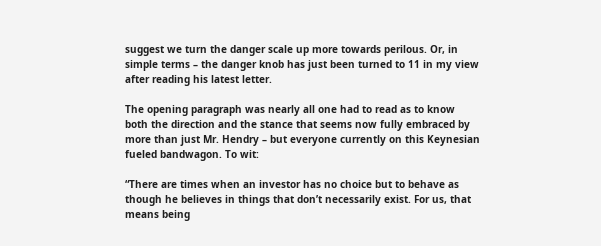suggest we turn the danger scale up more towards perilous. Or, in simple terms – the danger knob has just been turned to 11 in my view after reading his latest letter.

The opening paragraph was nearly all one had to read as to know both the direction and the stance that seems now fully embraced by more than just Mr. Hendry – but everyone currently on this Keynesian fueled bandwagon. To wit:

“There are times when an investor has no choice but to behave as though he believes in things that don’t necessarily exist. For us, that means being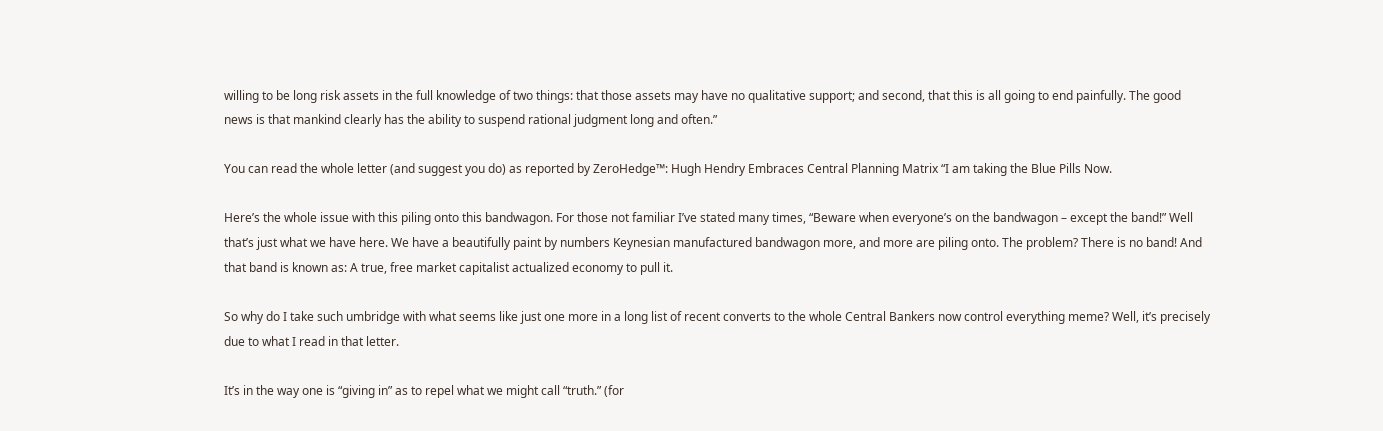willing to be long risk assets in the full knowledge of two things: that those assets may have no qualitative support; and second, that this is all going to end painfully. The good news is that mankind clearly has the ability to suspend rational judgment long and often.”

You can read the whole letter (and suggest you do) as reported by ZeroHedge™: Hugh Hendry Embraces Central Planning Matrix “I am taking the Blue Pills Now.

Here’s the whole issue with this piling onto this bandwagon. For those not familiar I’ve stated many times, “Beware when everyone’s on the bandwagon – except the band!” Well that’s just what we have here. We have a beautifully paint by numbers Keynesian manufactured bandwagon more, and more are piling onto. The problem? There is no band! And that band is known as: A true, free market capitalist actualized economy to pull it.

So why do I take such umbridge with what seems like just one more in a long list of recent converts to the whole Central Bankers now control everything meme? Well, it’s precisely due to what I read in that letter.

It’s in the way one is “giving in” as to repel what we might call “truth.” (for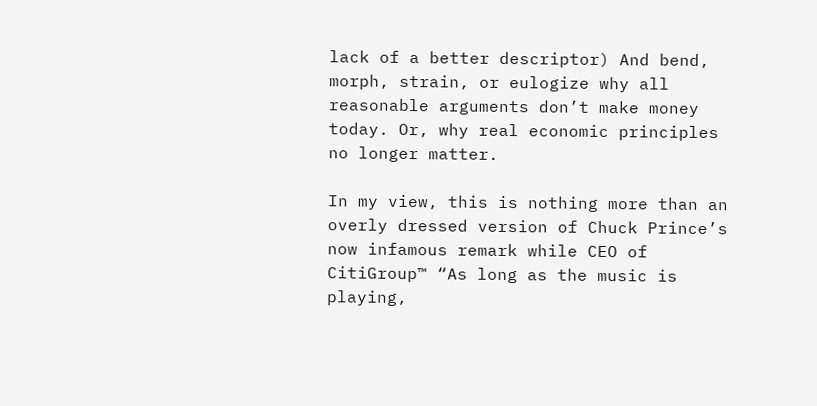lack of a better descriptor) And bend, morph, strain, or eulogize why all reasonable arguments don’t make money today. Or, why real economic principles no longer matter.

In my view, this is nothing more than an overly dressed version of Chuck Prince’s now infamous remark while CEO of CitiGroup™ “As long as the music is playing,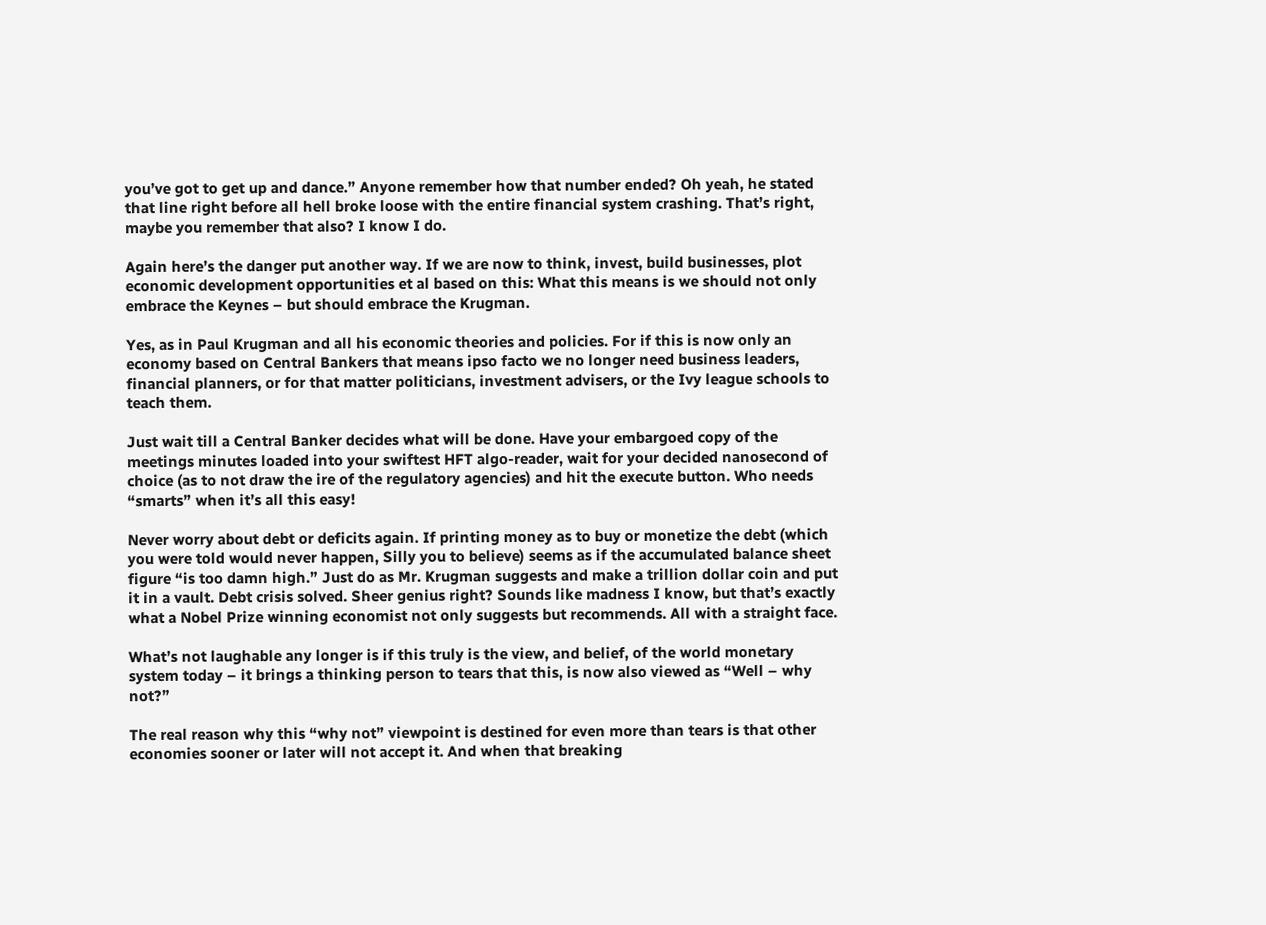you’ve got to get up and dance.” Anyone remember how that number ended? Oh yeah, he stated that line right before all hell broke loose with the entire financial system crashing. That’s right, maybe you remember that also? I know I do.

Again here’s the danger put another way. If we are now to think, invest, build businesses, plot economic development opportunities et al based on this: What this means is we should not only embrace the Keynes – but should embrace the Krugman.

Yes, as in Paul Krugman and all his economic theories and policies. For if this is now only an economy based on Central Bankers that means ipso facto we no longer need business leaders, financial planners, or for that matter politicians, investment advisers, or the Ivy league schools to teach them.

Just wait till a Central Banker decides what will be done. Have your embargoed copy of the meetings minutes loaded into your swiftest HFT algo-reader, wait for your decided nanosecond of choice (as to not draw the ire of the regulatory agencies) and hit the execute button. Who needs “smarts” when it’s all this easy!

Never worry about debt or deficits again. If printing money as to buy or monetize the debt (which you were told would never happen, Silly you to believe) seems as if the accumulated balance sheet figure “is too damn high.” Just do as Mr. Krugman suggests and make a trillion dollar coin and put it in a vault. Debt crisis solved. Sheer genius right? Sounds like madness I know, but that’s exactly what a Nobel Prize winning economist not only suggests but recommends. All with a straight face.

What’s not laughable any longer is if this truly is the view, and belief, of the world monetary system today – it brings a thinking person to tears that this, is now also viewed as “Well – why not?”

The real reason why this “why not” viewpoint is destined for even more than tears is that other economies sooner or later will not accept it. And when that breaking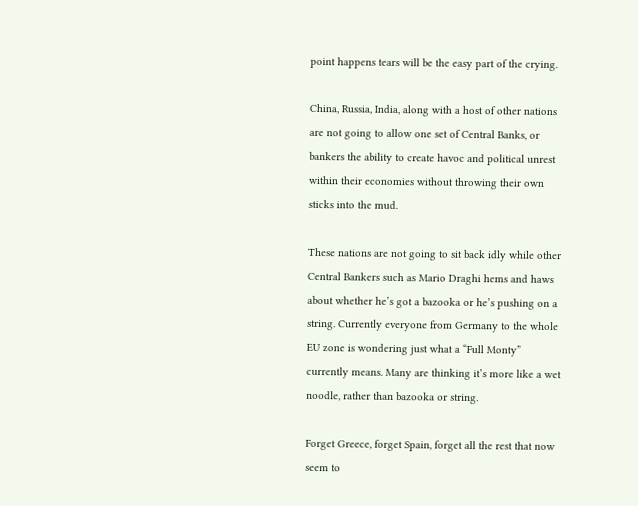point happens tears will be the easy part of the crying.

China, Russia, India, along with a host of other nations are not going to allow one set of Central Banks, or bankers the ability to create havoc and political unrest within their economies without throwing their own sticks into the mud.

These nations are not going to sit back idly while other Central Bankers such as Mario Draghi hems and haws about whether he’s got a bazooka or he’s pushing on a string. Currently everyone from Germany to the whole EU zone is wondering just what a “Full Monty” currently means. Many are thinking it’s more like a wet noodle, rather than bazooka or string.

Forget Greece, forget Spain, forget all the rest that now seem to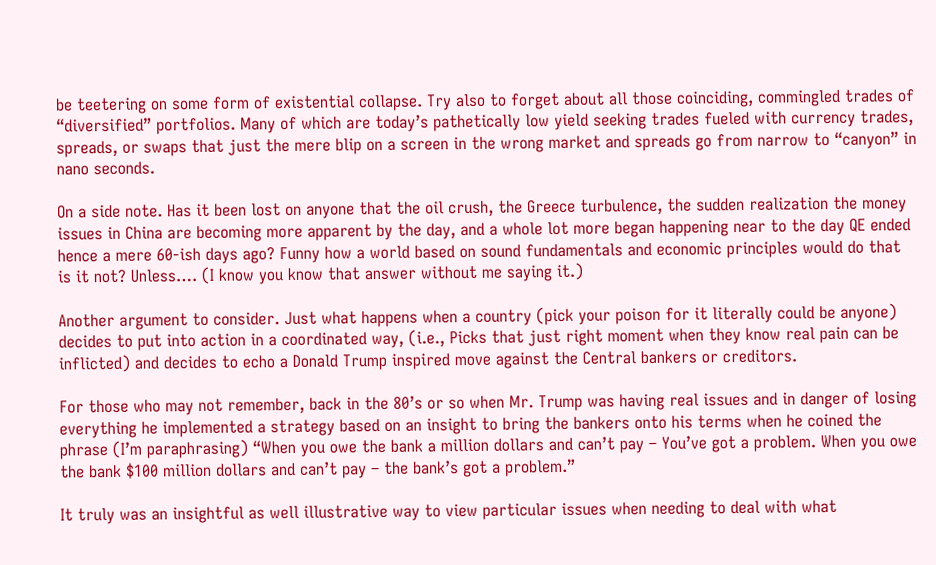be teetering on some form of existential collapse. Try also to forget about all those coinciding, commingled trades of “diversified” portfolios. Many of which are today’s pathetically low yield seeking trades fueled with currency trades, spreads, or swaps that just the mere blip on a screen in the wrong market and spreads go from narrow to “canyon” in nano seconds.

On a side note. Has it been lost on anyone that the oil crush, the Greece turbulence, the sudden realization the money issues in China are becoming more apparent by the day, and a whole lot more began happening near to the day QE ended hence a mere 60-ish days ago? Funny how a world based on sound fundamentals and economic principles would do that is it not? Unless…. (I know you know that answer without me saying it.)

Another argument to consider. Just what happens when a country (pick your poison for it literally could be anyone) decides to put into action in a coordinated way, (i.e., Picks that just right moment when they know real pain can be inflicted) and decides to echo a Donald Trump inspired move against the Central bankers or creditors.

For those who may not remember, back in the 80’s or so when Mr. Trump was having real issues and in danger of losing everything he implemented a strategy based on an insight to bring the bankers onto his terms when he coined the phrase (I’m paraphrasing) “When you owe the bank a million dollars and can’t pay – You’ve got a problem. When you owe the bank $100 million dollars and can’t pay – the bank’s got a problem.”

It truly was an insightful as well illustrative way to view particular issues when needing to deal with what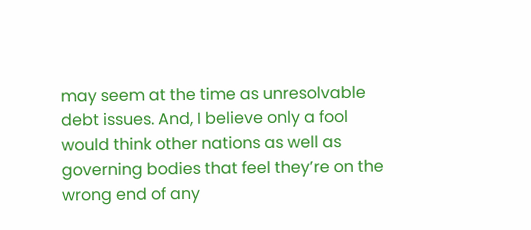may seem at the time as unresolvable debt issues. And, I believe only a fool would think other nations as well as governing bodies that feel they’re on the wrong end of any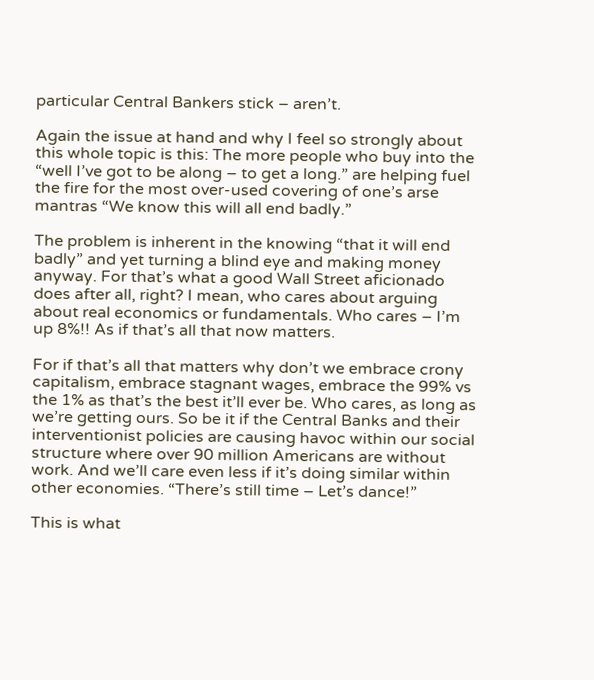particular Central Bankers stick – aren’t.

Again the issue at hand and why I feel so strongly about this whole topic is this: The more people who buy into the “well I’ve got to be along – to get a long.” are helping fuel the fire for the most over-used covering of one’s arse mantras “We know this will all end badly.”

The problem is inherent in the knowing “that it will end badly” and yet turning a blind eye and making money anyway. For that’s what a good Wall Street aficionado does after all, right? I mean, who cares about arguing about real economics or fundamentals. Who cares – I’m up 8%!! As if that’s all that now matters.

For if that’s all that matters why don’t we embrace crony capitalism, embrace stagnant wages, embrace the 99% vs the 1% as that’s the best it’ll ever be. Who cares, as long as we’re getting ours. So be it if the Central Banks and their interventionist policies are causing havoc within our social structure where over 90 million Americans are without work. And we’ll care even less if it’s doing similar within other economies. “There’s still time – Let’s dance!”

This is what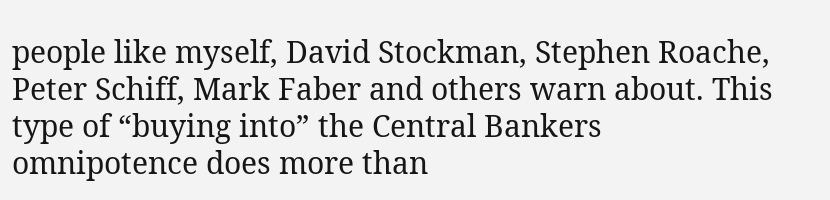people like myself, David Stockman, Stephen Roache, Peter Schiff, Mark Faber and others warn about. This type of “buying into” the Central Bankers omnipotence does more than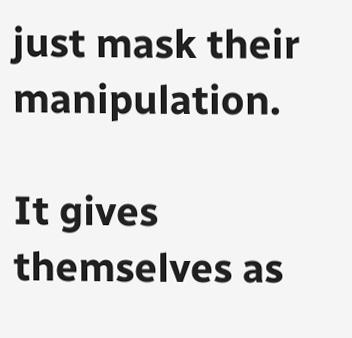just mask their manipulation.

It gives themselves as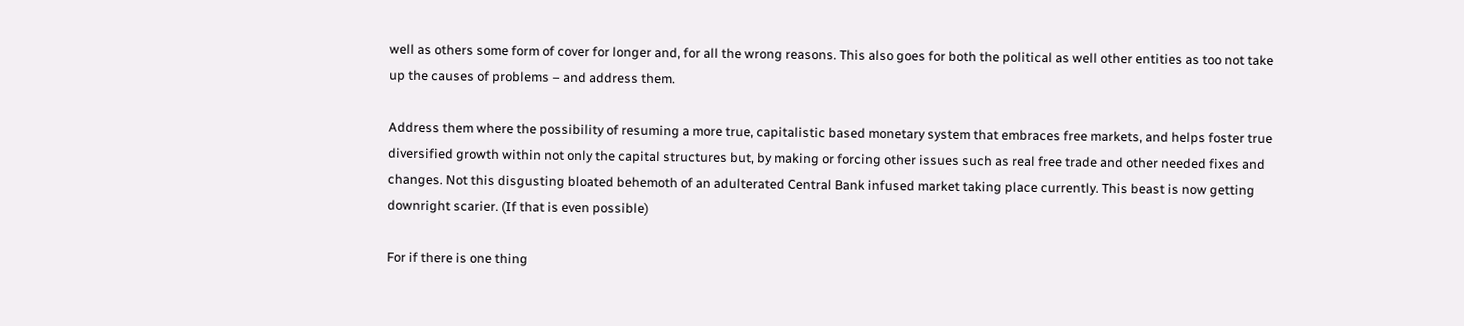well as others some form of cover for longer and, for all the wrong reasons. This also goes for both the political as well other entities as too not take up the causes of problems – and address them.

Address them where the possibility of resuming a more true, capitalistic based monetary system that embraces free markets, and helps foster true diversified growth within not only the capital structures but, by making or forcing other issues such as real free trade and other needed fixes and changes. Not this disgusting bloated behemoth of an adulterated Central Bank infused market taking place currently. This beast is now getting downright scarier. (If that is even possible)

For if there is one thing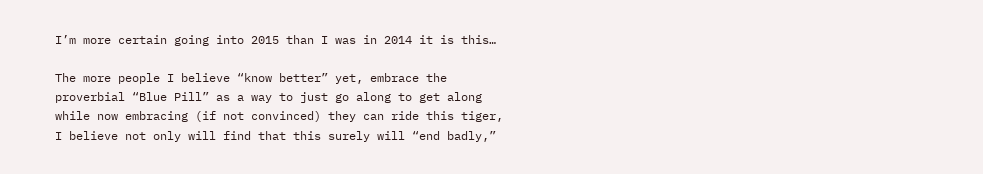I’m more certain going into 2015 than I was in 2014 it is this…

The more people I believe “know better” yet, embrace the proverbial “Blue Pill” as a way to just go along to get along while now embracing (if not convinced) they can ride this tiger, I believe not only will find that this surely will “end badly,”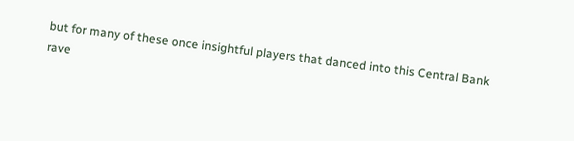but for many of these once insightful players that danced into this Central Bank rave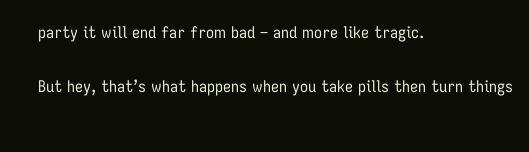party it will end far from bad – and more like tragic.

But hey, that’s what happens when you take pills then turn things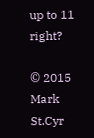up to 11 right?

© 2015 Mark St.Cyr